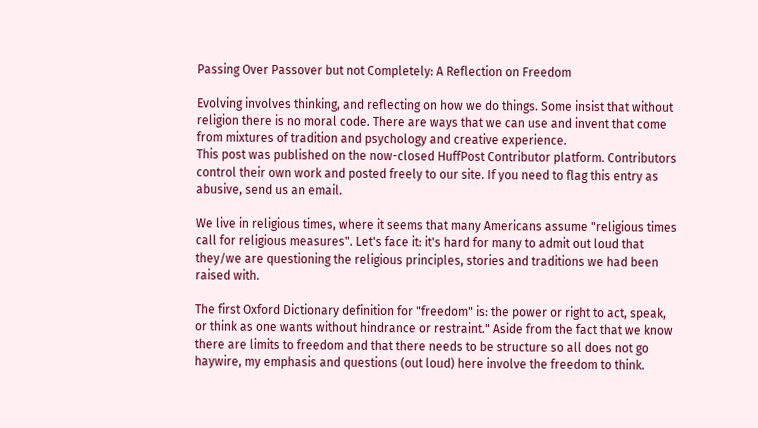Passing Over Passover but not Completely: A Reflection on Freedom

Evolving involves thinking, and reflecting on how we do things. Some insist that without religion there is no moral code. There are ways that we can use and invent that come from mixtures of tradition and psychology and creative experience.
This post was published on the now-closed HuffPost Contributor platform. Contributors control their own work and posted freely to our site. If you need to flag this entry as abusive, send us an email.

We live in religious times, where it seems that many Americans assume "religious times call for religious measures". Let's face it: it's hard for many to admit out loud that they/we are questioning the religious principles, stories and traditions we had been raised with.

The first Oxford Dictionary definition for "freedom" is: the power or right to act, speak, or think as one wants without hindrance or restraint." Aside from the fact that we know there are limits to freedom and that there needs to be structure so all does not go haywire, my emphasis and questions (out loud) here involve the freedom to think.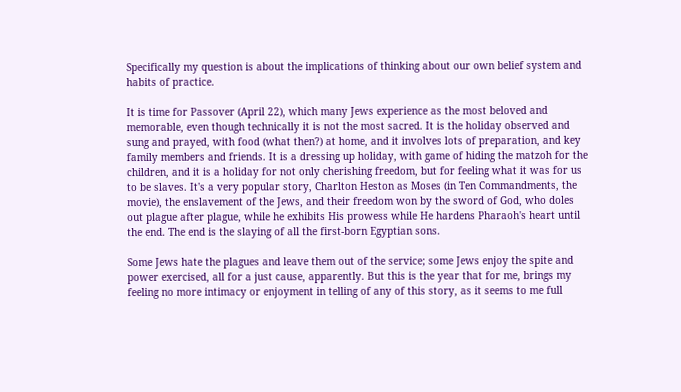Specifically my question is about the implications of thinking about our own belief system and habits of practice.

It is time for Passover (April 22), which many Jews experience as the most beloved and memorable, even though technically it is not the most sacred. It is the holiday observed and sung and prayed, with food (what then?) at home, and it involves lots of preparation, and key family members and friends. It is a dressing up holiday, with game of hiding the matzoh for the children, and it is a holiday for not only cherishing freedom, but for feeling what it was for us to be slaves. It's a very popular story, Charlton Heston as Moses (in Ten Commandments, the movie), the enslavement of the Jews, and their freedom won by the sword of God, who doles out plague after plague, while he exhibits His prowess while He hardens Pharaoh's heart until the end. The end is the slaying of all the first-born Egyptian sons.

Some Jews hate the plagues and leave them out of the service; some Jews enjoy the spite and power exercised, all for a just cause, apparently. But this is the year that for me, brings my feeling no more intimacy or enjoyment in telling of any of this story, as it seems to me full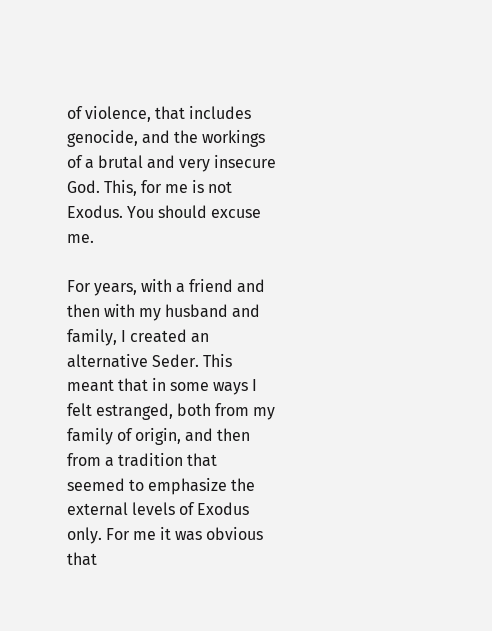of violence, that includes genocide, and the workings of a brutal and very insecure God. This, for me is not Exodus. You should excuse me.

For years, with a friend and then with my husband and family, I created an alternative Seder. This meant that in some ways I felt estranged, both from my family of origin, and then from a tradition that seemed to emphasize the external levels of Exodus only. For me it was obvious that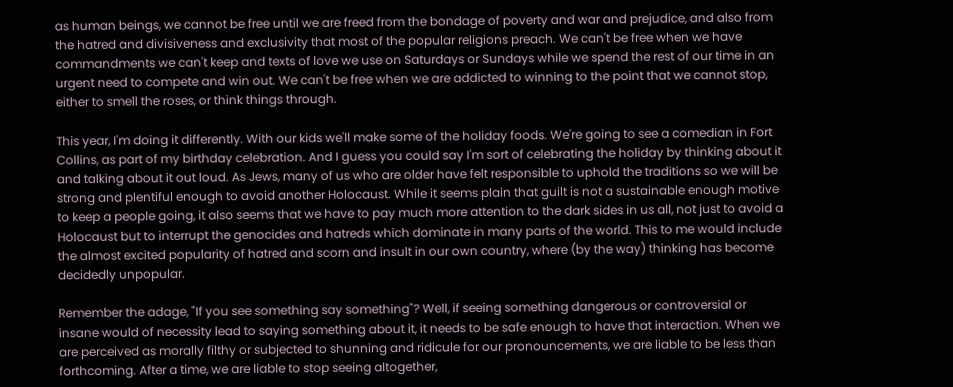as human beings, we cannot be free until we are freed from the bondage of poverty and war and prejudice, and also from the hatred and divisiveness and exclusivity that most of the popular religions preach. We can't be free when we have commandments we can't keep and texts of love we use on Saturdays or Sundays while we spend the rest of our time in an urgent need to compete and win out. We can't be free when we are addicted to winning to the point that we cannot stop, either to smell the roses, or think things through.

This year, I'm doing it differently. With our kids we'll make some of the holiday foods. We're going to see a comedian in Fort Collins, as part of my birthday celebration. And I guess you could say I'm sort of celebrating the holiday by thinking about it and talking about it out loud. As Jews, many of us who are older have felt responsible to uphold the traditions so we will be strong and plentiful enough to avoid another Holocaust. While it seems plain that guilt is not a sustainable enough motive to keep a people going, it also seems that we have to pay much more attention to the dark sides in us all, not just to avoid a Holocaust but to interrupt the genocides and hatreds which dominate in many parts of the world. This to me would include the almost excited popularity of hatred and scorn and insult in our own country, where (by the way) thinking has become decidedly unpopular.

Remember the adage, "If you see something say something"? Well, if seeing something dangerous or controversial or insane would of necessity lead to saying something about it, it needs to be safe enough to have that interaction. When we are perceived as morally filthy or subjected to shunning and ridicule for our pronouncements, we are liable to be less than forthcoming. After a time, we are liable to stop seeing altogether,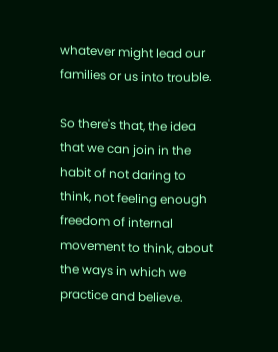whatever might lead our families or us into trouble.

So there's that, the idea that we can join in the habit of not daring to think, not feeling enough freedom of internal movement to think, about the ways in which we practice and believe.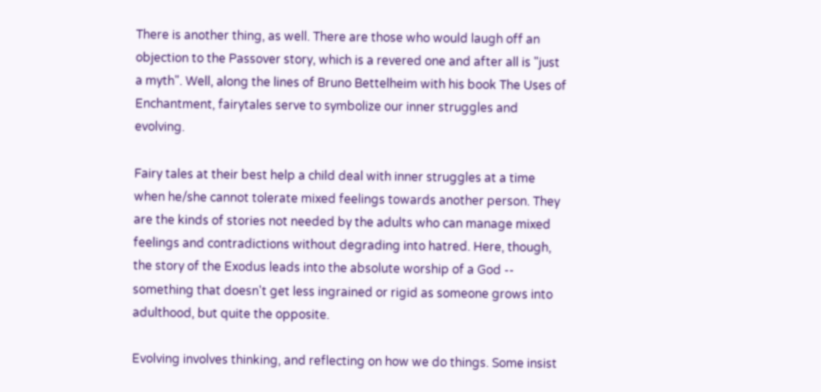There is another thing, as well. There are those who would laugh off an objection to the Passover story, which is a revered one and after all is "just a myth". Well, along the lines of Bruno Bettelheim with his book The Uses of Enchantment, fairytales serve to symbolize our inner struggles and evolving.

Fairy tales at their best help a child deal with inner struggles at a time when he/she cannot tolerate mixed feelings towards another person. They are the kinds of stories not needed by the adults who can manage mixed feelings and contradictions without degrading into hatred. Here, though, the story of the Exodus leads into the absolute worship of a God -- something that doesn't get less ingrained or rigid as someone grows into adulthood, but quite the opposite.

Evolving involves thinking, and reflecting on how we do things. Some insist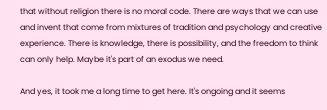that without religion there is no moral code. There are ways that we can use and invent that come from mixtures of tradition and psychology and creative experience. There is knowledge, there is possibility, and the freedom to think can only help. Maybe it's part of an exodus we need.

And yes, it took me a long time to get here. It's ongoing and it seems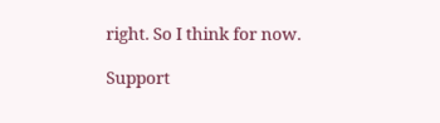right. So I think for now.

Support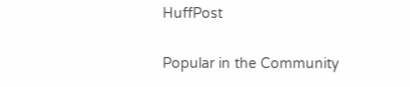HuffPost

Popular in the Community